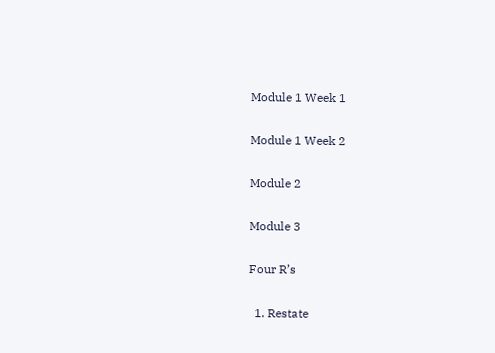Module 1 Week 1

Module 1 Week 2

Module 2

Module 3

Four R’s

  1. Restate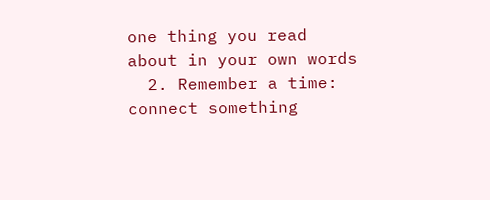one thing you read about in your own words
  2. Remember a time: connect something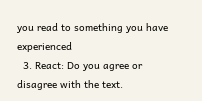you read to something you have experienced
  3. React: Do you agree or disagree with the text.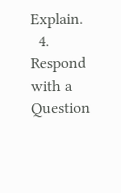Explain.
  4. Respond with a Question